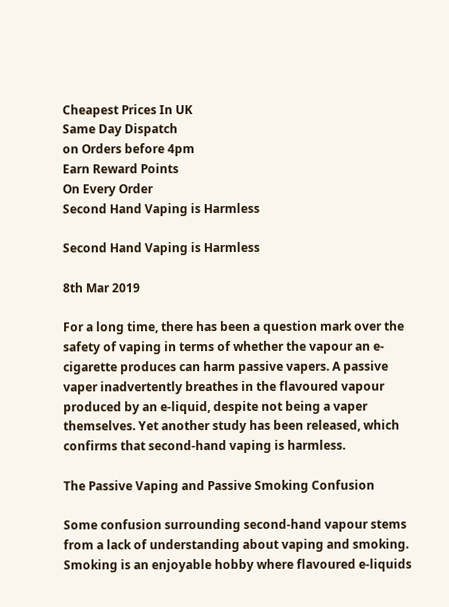Cheapest Prices In UK
Same Day Dispatch
on Orders before 4pm
Earn Reward Points
On Every Order
Second Hand Vaping is Harmless

Second Hand Vaping is Harmless

8th Mar 2019

For a long time, there has been a question mark over the safety of vaping in terms of whether the vapour an e-cigarette produces can harm passive vapers. A passive vaper inadvertently breathes in the flavoured vapour produced by an e-liquid, despite not being a vaper themselves. Yet another study has been released, which confirms that second-hand vaping is harmless.

The Passive Vaping and Passive Smoking Confusion

Some confusion surrounding second-hand vapour stems from a lack of understanding about vaping and smoking. Smoking is an enjoyable hobby where flavoured e-liquids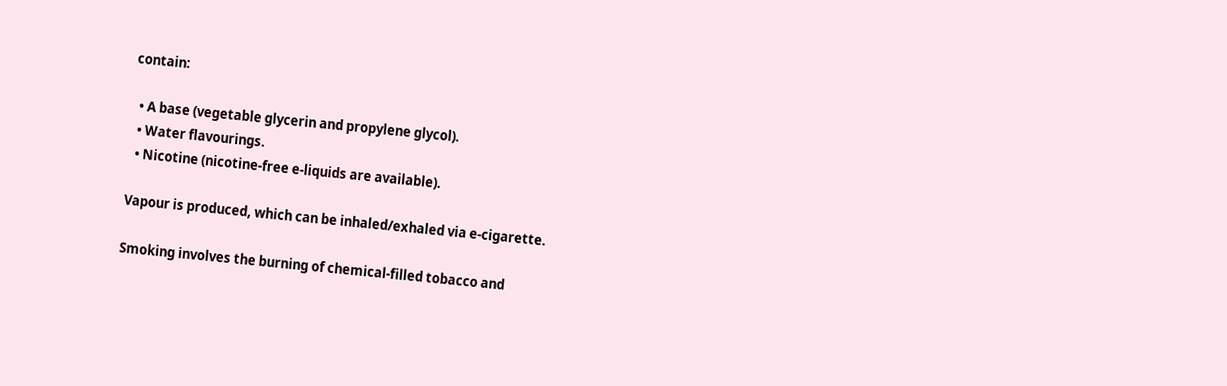contain:

  • A base (vegetable glycerin and propylene glycol).
  • Water flavourings.
  • Nicotine (nicotine-free e-liquids are available).

Vapour is produced, which can be inhaled/exhaled via e-cigarette.

Smoking involves the burning of chemical-filled tobacco and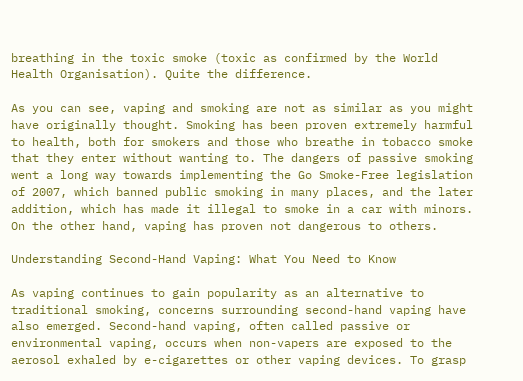breathing in the toxic smoke (toxic as confirmed by the World Health Organisation). Quite the difference.

As you can see, vaping and smoking are not as similar as you might have originally thought. Smoking has been proven extremely harmful to health, both for smokers and those who breathe in tobacco smoke that they enter without wanting to. The dangers of passive smoking went a long way towards implementing the Go Smoke-Free legislation of 2007, which banned public smoking in many places, and the later addition, which has made it illegal to smoke in a car with minors. On the other hand, vaping has proven not dangerous to others.

Understanding Second-Hand Vaping: What You Need to Know

As vaping continues to gain popularity as an alternative to traditional smoking, concerns surrounding second-hand vaping have also emerged. Second-hand vaping, often called passive or environmental vaping, occurs when non-vapers are exposed to the aerosol exhaled by e-cigarettes or other vaping devices. To grasp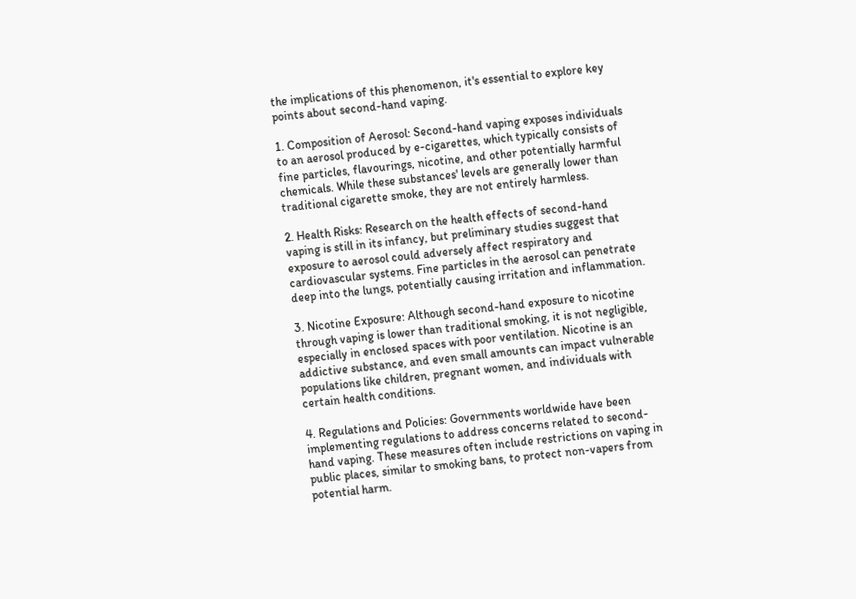the implications of this phenomenon, it's essential to explore key points about second-hand vaping.

1. Composition of Aerosol: Second-hand vaping exposes individuals to an aerosol produced by e-cigarettes, which typically consists of fine particles, flavourings, nicotine, and other potentially harmful chemicals. While these substances' levels are generally lower than traditional cigarette smoke, they are not entirely harmless.

2. Health Risks: Research on the health effects of second-hand vaping is still in its infancy, but preliminary studies suggest that exposure to aerosol could adversely affect respiratory and cardiovascular systems. Fine particles in the aerosol can penetrate deep into the lungs, potentially causing irritation and inflammation.

3. Nicotine Exposure: Although second-hand exposure to nicotine through vaping is lower than traditional smoking, it is not negligible, especially in enclosed spaces with poor ventilation. Nicotine is an addictive substance, and even small amounts can impact vulnerable populations like children, pregnant women, and individuals with certain health conditions.

4. Regulations and Policies: Governments worldwide have been implementing regulations to address concerns related to second-hand vaping. These measures often include restrictions on vaping in public places, similar to smoking bans, to protect non-vapers from potential harm.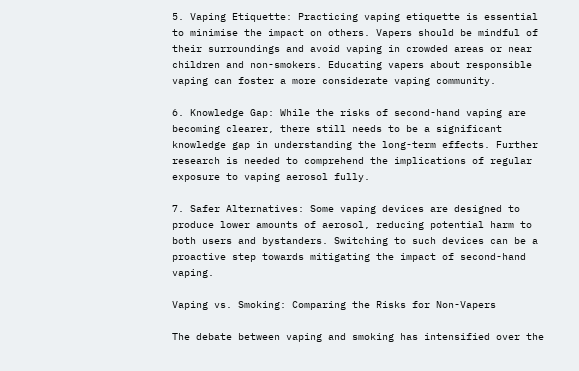5. Vaping Etiquette: Practicing vaping etiquette is essential to minimise the impact on others. Vapers should be mindful of their surroundings and avoid vaping in crowded areas or near children and non-smokers. Educating vapers about responsible vaping can foster a more considerate vaping community.

6. Knowledge Gap: While the risks of second-hand vaping are becoming clearer, there still needs to be a significant knowledge gap in understanding the long-term effects. Further research is needed to comprehend the implications of regular exposure to vaping aerosol fully.

7. Safer Alternatives: Some vaping devices are designed to produce lower amounts of aerosol, reducing potential harm to both users and bystanders. Switching to such devices can be a proactive step towards mitigating the impact of second-hand vaping.

Vaping vs. Smoking: Comparing the Risks for Non-Vapers

The debate between vaping and smoking has intensified over the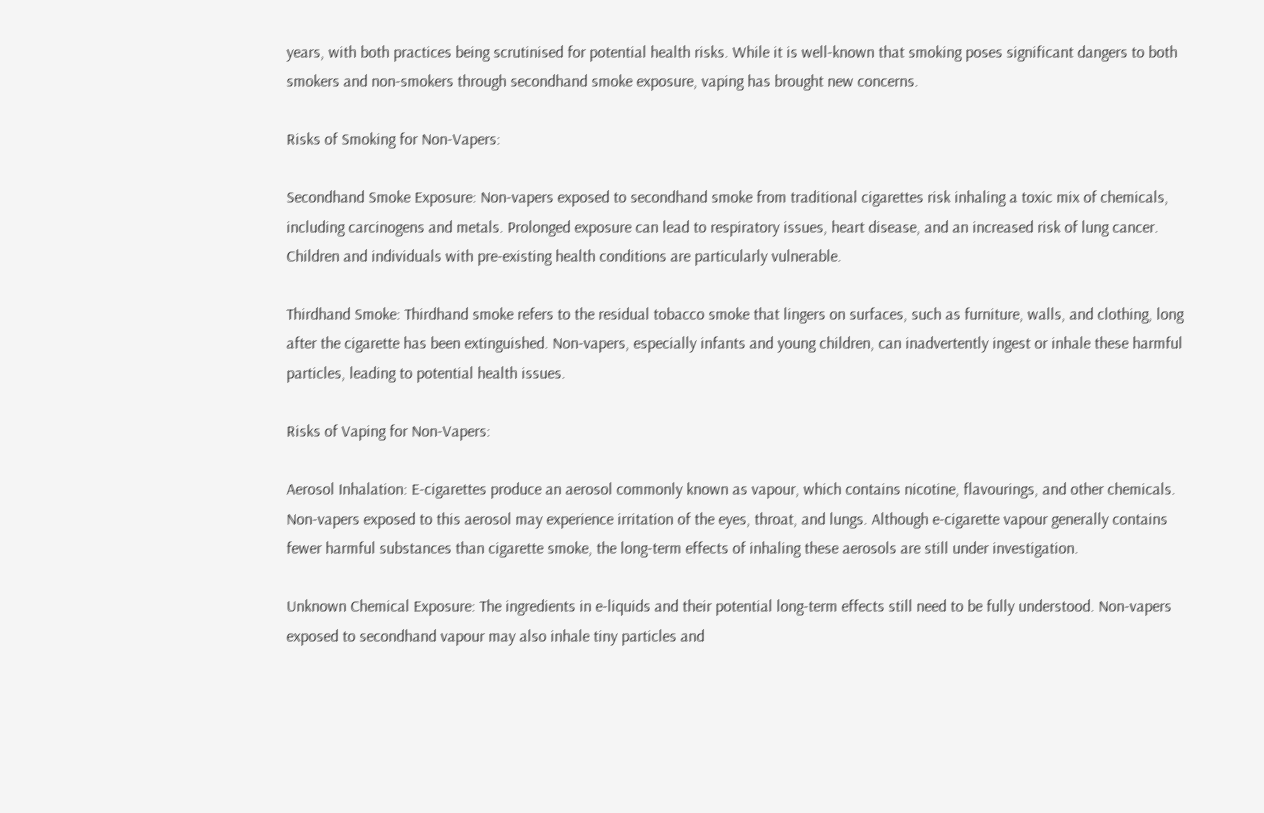years, with both practices being scrutinised for potential health risks. While it is well-known that smoking poses significant dangers to both smokers and non-smokers through secondhand smoke exposure, vaping has brought new concerns.

Risks of Smoking for Non-Vapers:

Secondhand Smoke Exposure: Non-vapers exposed to secondhand smoke from traditional cigarettes risk inhaling a toxic mix of chemicals, including carcinogens and metals. Prolonged exposure can lead to respiratory issues, heart disease, and an increased risk of lung cancer. Children and individuals with pre-existing health conditions are particularly vulnerable.

Thirdhand Smoke: Thirdhand smoke refers to the residual tobacco smoke that lingers on surfaces, such as furniture, walls, and clothing, long after the cigarette has been extinguished. Non-vapers, especially infants and young children, can inadvertently ingest or inhale these harmful particles, leading to potential health issues.

Risks of Vaping for Non-Vapers:

Aerosol Inhalation: E-cigarettes produce an aerosol commonly known as vapour, which contains nicotine, flavourings, and other chemicals. Non-vapers exposed to this aerosol may experience irritation of the eyes, throat, and lungs. Although e-cigarette vapour generally contains fewer harmful substances than cigarette smoke, the long-term effects of inhaling these aerosols are still under investigation.

Unknown Chemical Exposure: The ingredients in e-liquids and their potential long-term effects still need to be fully understood. Non-vapers exposed to secondhand vapour may also inhale tiny particles and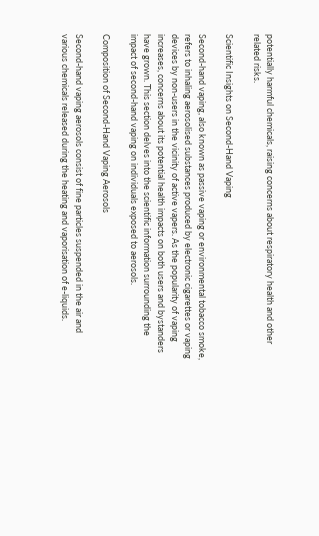potentially harmful chemicals, raising concerns about respiratory health and other related risks.

Scientific Insights on Second-Hand Vaping

Second-hand vaping, also known as passive vaping or environmental tobacco smoke, refers to inhaling aerosolised substances produced by electronic cigarettes or vaping devices by non-users in the vicinity of active vapers. As the popularity of vaping increases, concerns about its potential health impacts on both users and bystanders have grown. This section delves into the scientific information surrounding the impact of second-hand vaping on individuals exposed to aerosols.

Composition of Second-Hand Vaping Aerosols

Second-hand vaping aerosols consist of fine particles suspended in the air and various chemicals released during the heating and vaporisation of e-liquids.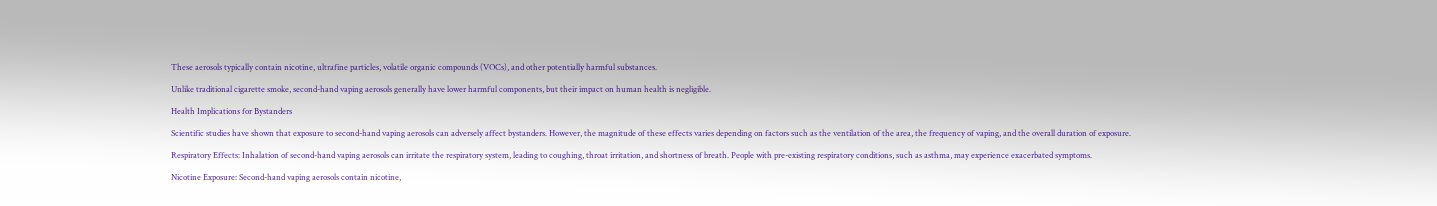These aerosols typically contain nicotine, ultrafine particles, volatile organic compounds (VOCs), and other potentially harmful substances.

Unlike traditional cigarette smoke, second-hand vaping aerosols generally have lower harmful components, but their impact on human health is negligible.

Health Implications for Bystanders

Scientific studies have shown that exposure to second-hand vaping aerosols can adversely affect bystanders. However, the magnitude of these effects varies depending on factors such as the ventilation of the area, the frequency of vaping, and the overall duration of exposure.

Respiratory Effects: Inhalation of second-hand vaping aerosols can irritate the respiratory system, leading to coughing, throat irritation, and shortness of breath. People with pre-existing respiratory conditions, such as asthma, may experience exacerbated symptoms.

Nicotine Exposure: Second-hand vaping aerosols contain nicotine,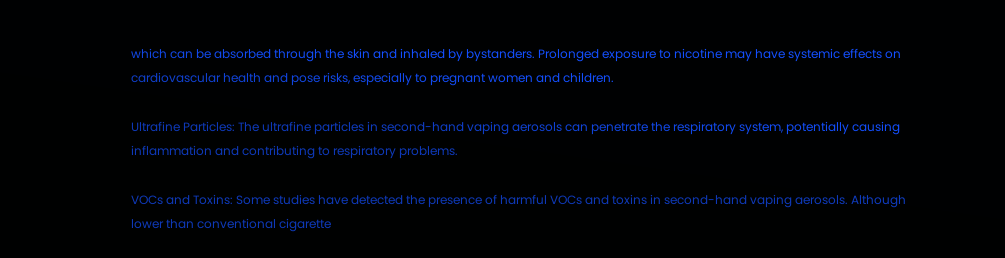which can be absorbed through the skin and inhaled by bystanders. Prolonged exposure to nicotine may have systemic effects on cardiovascular health and pose risks, especially to pregnant women and children.

Ultrafine Particles: The ultrafine particles in second-hand vaping aerosols can penetrate the respiratory system, potentially causing inflammation and contributing to respiratory problems.

VOCs and Toxins: Some studies have detected the presence of harmful VOCs and toxins in second-hand vaping aerosols. Although lower than conventional cigarette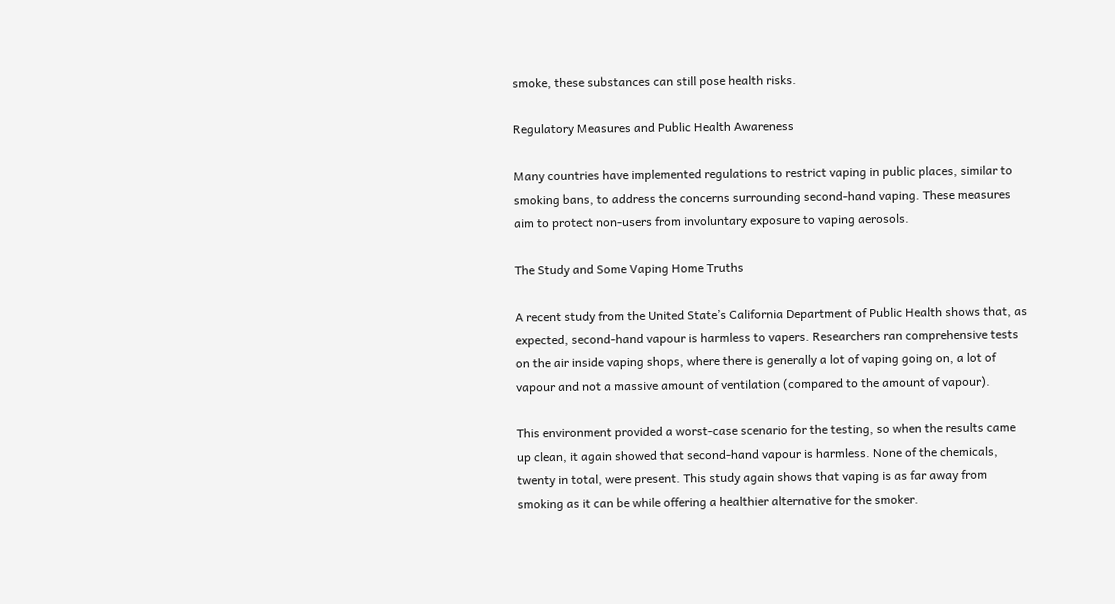smoke, these substances can still pose health risks.

Regulatory Measures and Public Health Awareness

Many countries have implemented regulations to restrict vaping in public places, similar to smoking bans, to address the concerns surrounding second-hand vaping. These measures aim to protect non-users from involuntary exposure to vaping aerosols.

The Study and Some Vaping Home Truths

A recent study from the United State’s California Department of Public Health shows that, as expected, second-hand vapour is harmless to vapers. Researchers ran comprehensive tests on the air inside vaping shops, where there is generally a lot of vaping going on, a lot of vapour and not a massive amount of ventilation (compared to the amount of vapour).

This environment provided a worst-case scenario for the testing, so when the results came up clean, it again showed that second-hand vapour is harmless. None of the chemicals, twenty in total, were present. This study again shows that vaping is as far away from smoking as it can be while offering a healthier alternative for the smoker.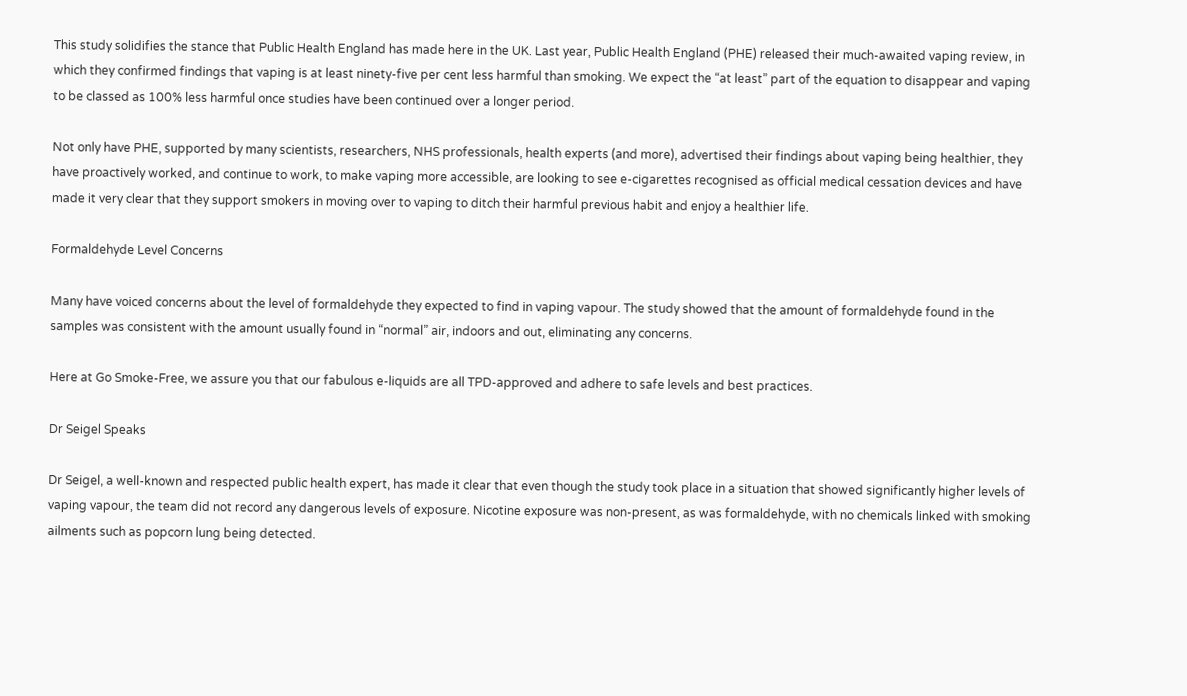This study solidifies the stance that Public Health England has made here in the UK. Last year, Public Health England (PHE) released their much-awaited vaping review, in which they confirmed findings that vaping is at least ninety-five per cent less harmful than smoking. We expect the “at least” part of the equation to disappear and vaping to be classed as 100% less harmful once studies have been continued over a longer period.

Not only have PHE, supported by many scientists, researchers, NHS professionals, health experts (and more), advertised their findings about vaping being healthier, they have proactively worked, and continue to work, to make vaping more accessible, are looking to see e-cigarettes recognised as official medical cessation devices and have made it very clear that they support smokers in moving over to vaping to ditch their harmful previous habit and enjoy a healthier life.

Formaldehyde Level Concerns

Many have voiced concerns about the level of formaldehyde they expected to find in vaping vapour. The study showed that the amount of formaldehyde found in the samples was consistent with the amount usually found in “normal” air, indoors and out, eliminating any concerns.

Here at Go Smoke-Free, we assure you that our fabulous e-liquids are all TPD-approved and adhere to safe levels and best practices.

Dr Seigel Speaks

Dr Seigel, a well-known and respected public health expert, has made it clear that even though the study took place in a situation that showed significantly higher levels of vaping vapour, the team did not record any dangerous levels of exposure. Nicotine exposure was non-present, as was formaldehyde, with no chemicals linked with smoking ailments such as popcorn lung being detected.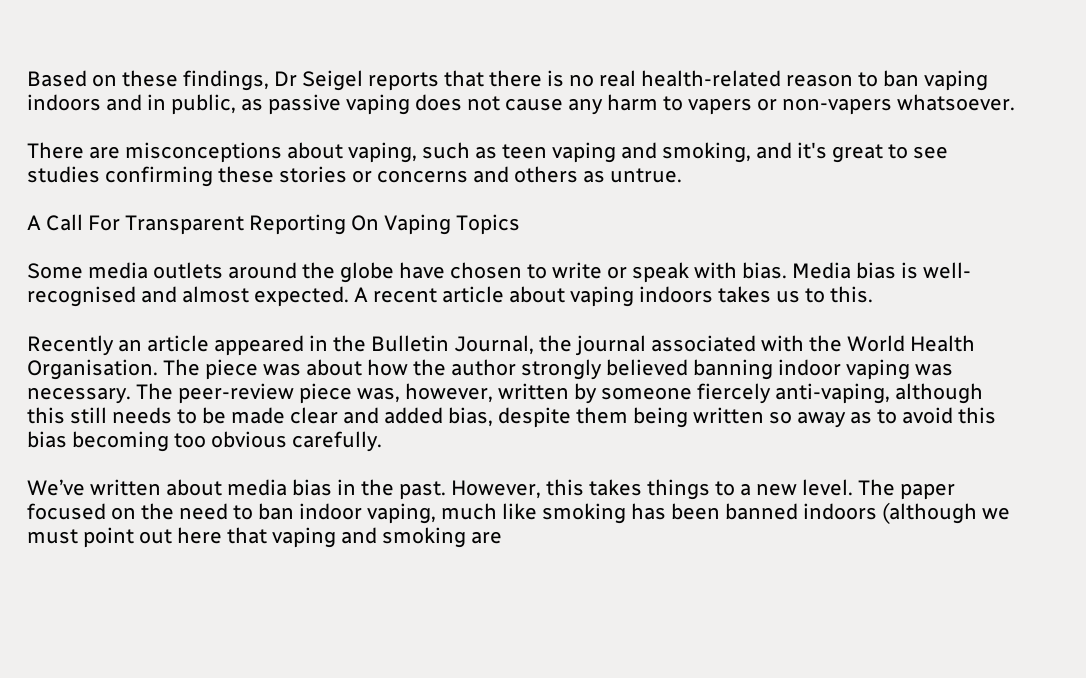Based on these findings, Dr Seigel reports that there is no real health-related reason to ban vaping indoors and in public, as passive vaping does not cause any harm to vapers or non-vapers whatsoever.

There are misconceptions about vaping, such as teen vaping and smoking, and it's great to see studies confirming these stories or concerns and others as untrue.

A Call For Transparent Reporting On Vaping Topics

Some media outlets around the globe have chosen to write or speak with bias. Media bias is well-recognised and almost expected. A recent article about vaping indoors takes us to this.

Recently an article appeared in the Bulletin Journal, the journal associated with the World Health Organisation. The piece was about how the author strongly believed banning indoor vaping was necessary. The peer-review piece was, however, written by someone fiercely anti-vaping, although this still needs to be made clear and added bias, despite them being written so away as to avoid this bias becoming too obvious carefully.

We’ve written about media bias in the past. However, this takes things to a new level. The paper focused on the need to ban indoor vaping, much like smoking has been banned indoors (although we must point out here that vaping and smoking are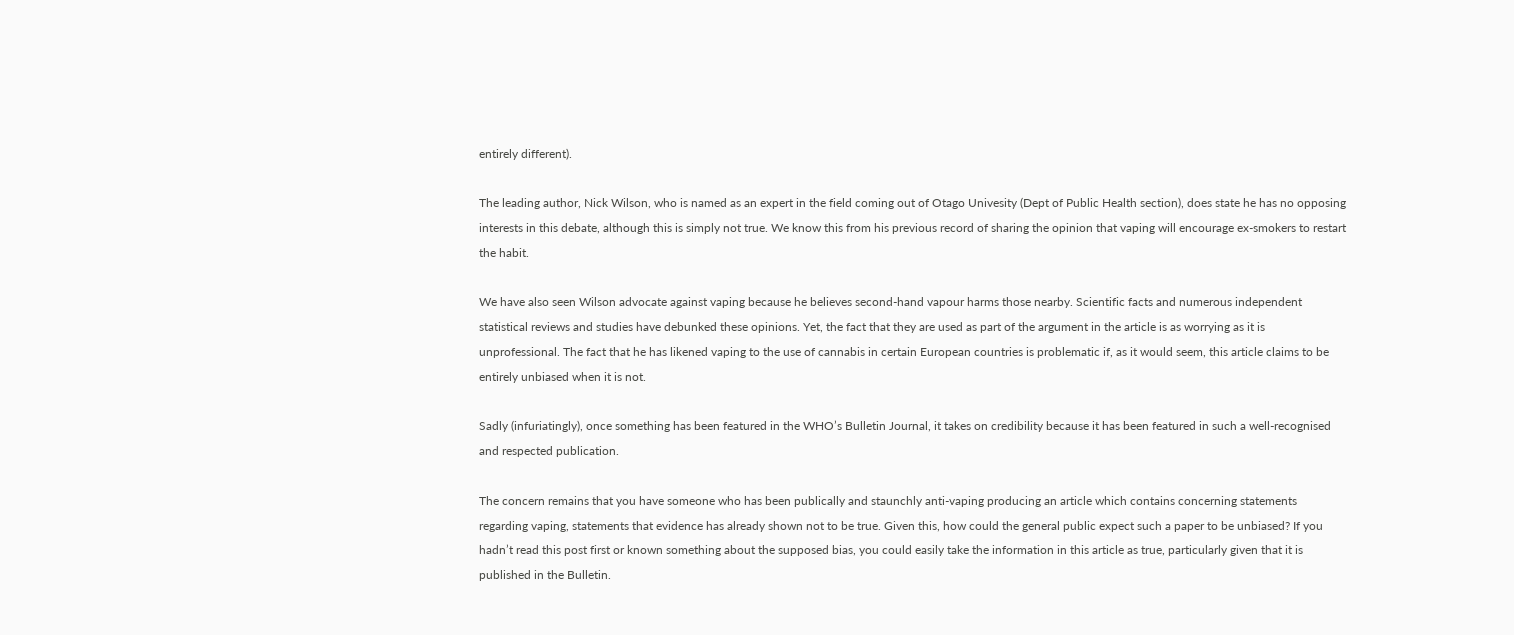entirely different).

The leading author, Nick Wilson, who is named as an expert in the field coming out of Otago Univesity (Dept of Public Health section), does state he has no opposing interests in this debate, although this is simply not true. We know this from his previous record of sharing the opinion that vaping will encourage ex-smokers to restart the habit.

We have also seen Wilson advocate against vaping because he believes second-hand vapour harms those nearby. Scientific facts and numerous independent statistical reviews and studies have debunked these opinions. Yet, the fact that they are used as part of the argument in the article is as worrying as it is unprofessional. The fact that he has likened vaping to the use of cannabis in certain European countries is problematic if, as it would seem, this article claims to be entirely unbiased when it is not.

Sadly (infuriatingly), once something has been featured in the WHO’s Bulletin Journal, it takes on credibility because it has been featured in such a well-recognised and respected publication.

The concern remains that you have someone who has been publically and staunchly anti-vaping producing an article which contains concerning statements regarding vaping, statements that evidence has already shown not to be true. Given this, how could the general public expect such a paper to be unbiased? If you hadn’t read this post first or known something about the supposed bias, you could easily take the information in this article as true, particularly given that it is published in the Bulletin.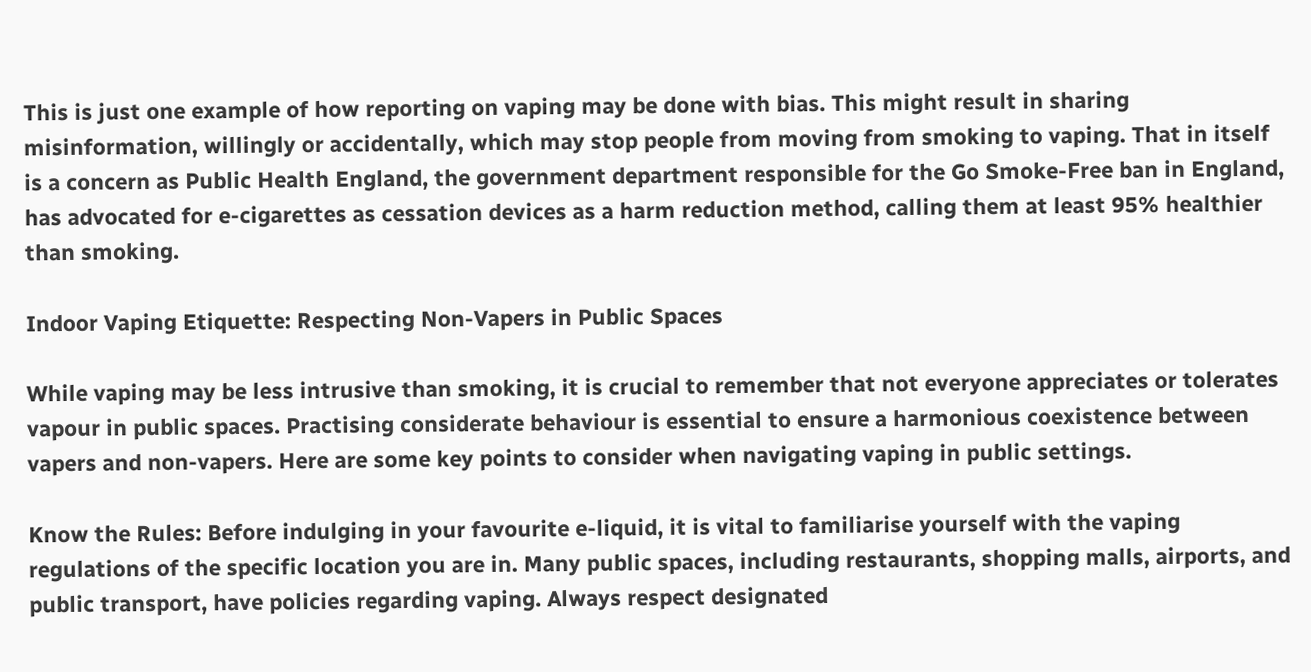This is just one example of how reporting on vaping may be done with bias. This might result in sharing misinformation, willingly or accidentally, which may stop people from moving from smoking to vaping. That in itself is a concern as Public Health England, the government department responsible for the Go Smoke-Free ban in England, has advocated for e-cigarettes as cessation devices as a harm reduction method, calling them at least 95% healthier than smoking.

Indoor Vaping Etiquette: Respecting Non-Vapers in Public Spaces

While vaping may be less intrusive than smoking, it is crucial to remember that not everyone appreciates or tolerates vapour in public spaces. Practising considerate behaviour is essential to ensure a harmonious coexistence between vapers and non-vapers. Here are some key points to consider when navigating vaping in public settings.

Know the Rules: Before indulging in your favourite e-liquid, it is vital to familiarise yourself with the vaping regulations of the specific location you are in. Many public spaces, including restaurants, shopping malls, airports, and public transport, have policies regarding vaping. Always respect designated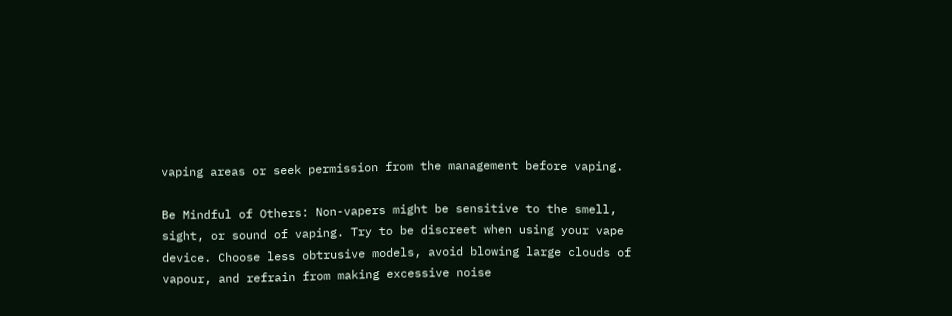vaping areas or seek permission from the management before vaping.

Be Mindful of Others: Non-vapers might be sensitive to the smell, sight, or sound of vaping. Try to be discreet when using your vape device. Choose less obtrusive models, avoid blowing large clouds of vapour, and refrain from making excessive noise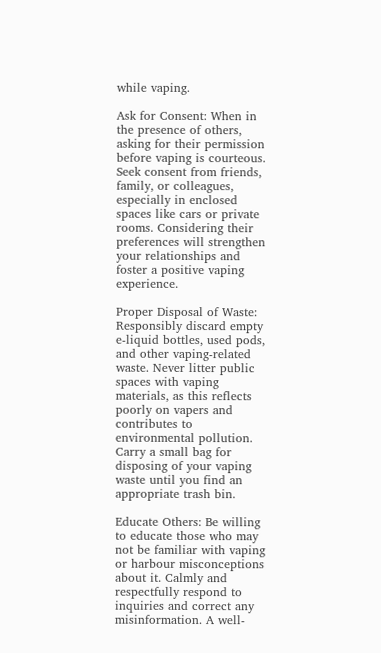while vaping.

Ask for Consent: When in the presence of others, asking for their permission before vaping is courteous. Seek consent from friends, family, or colleagues, especially in enclosed spaces like cars or private rooms. Considering their preferences will strengthen your relationships and foster a positive vaping experience.

Proper Disposal of Waste: Responsibly discard empty e-liquid bottles, used pods, and other vaping-related waste. Never litter public spaces with vaping materials, as this reflects poorly on vapers and contributes to environmental pollution. Carry a small bag for disposing of your vaping waste until you find an appropriate trash bin.

Educate Others: Be willing to educate those who may not be familiar with vaping or harbour misconceptions about it. Calmly and respectfully respond to inquiries and correct any misinformation. A well-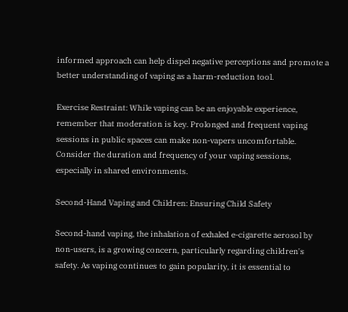informed approach can help dispel negative perceptions and promote a better understanding of vaping as a harm-reduction tool.

Exercise Restraint: While vaping can be an enjoyable experience, remember that moderation is key. Prolonged and frequent vaping sessions in public spaces can make non-vapers uncomfortable. Consider the duration and frequency of your vaping sessions, especially in shared environments.

Second-Hand Vaping and Children: Ensuring Child Safety

Second-hand vaping, the inhalation of exhaled e-cigarette aerosol by non-users, is a growing concern, particularly regarding children's safety. As vaping continues to gain popularity, it is essential to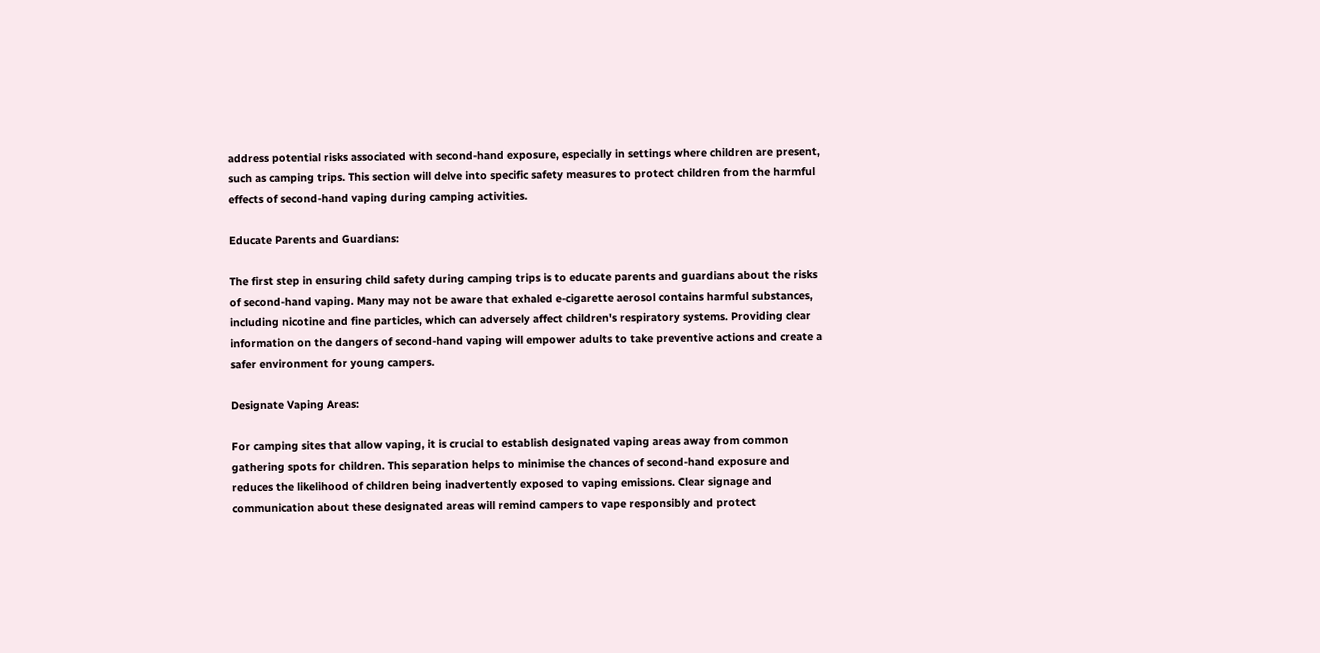address potential risks associated with second-hand exposure, especially in settings where children are present, such as camping trips. This section will delve into specific safety measures to protect children from the harmful effects of second-hand vaping during camping activities.

Educate Parents and Guardians:

The first step in ensuring child safety during camping trips is to educate parents and guardians about the risks of second-hand vaping. Many may not be aware that exhaled e-cigarette aerosol contains harmful substances, including nicotine and fine particles, which can adversely affect children's respiratory systems. Providing clear information on the dangers of second-hand vaping will empower adults to take preventive actions and create a safer environment for young campers.

Designate Vaping Areas:

For camping sites that allow vaping, it is crucial to establish designated vaping areas away from common gathering spots for children. This separation helps to minimise the chances of second-hand exposure and reduces the likelihood of children being inadvertently exposed to vaping emissions. Clear signage and communication about these designated areas will remind campers to vape responsibly and protect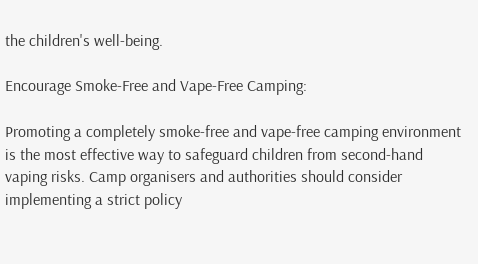the children's well-being.

Encourage Smoke-Free and Vape-Free Camping:

Promoting a completely smoke-free and vape-free camping environment is the most effective way to safeguard children from second-hand vaping risks. Camp organisers and authorities should consider implementing a strict policy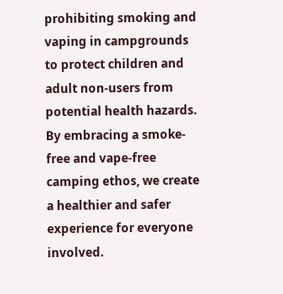prohibiting smoking and vaping in campgrounds to protect children and adult non-users from potential health hazards. By embracing a smoke-free and vape-free camping ethos, we create a healthier and safer experience for everyone involved.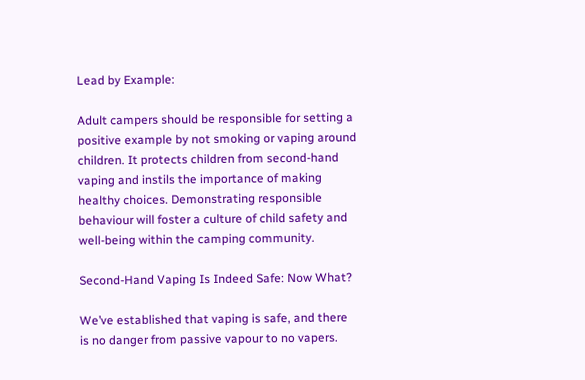Lead by Example:

Adult campers should be responsible for setting a positive example by not smoking or vaping around children. It protects children from second-hand vaping and instils the importance of making healthy choices. Demonstrating responsible behaviour will foster a culture of child safety and well-being within the camping community.

Second-Hand Vaping Is Indeed Safe: Now What?

We’ve established that vaping is safe, and there is no danger from passive vapour to no vapers.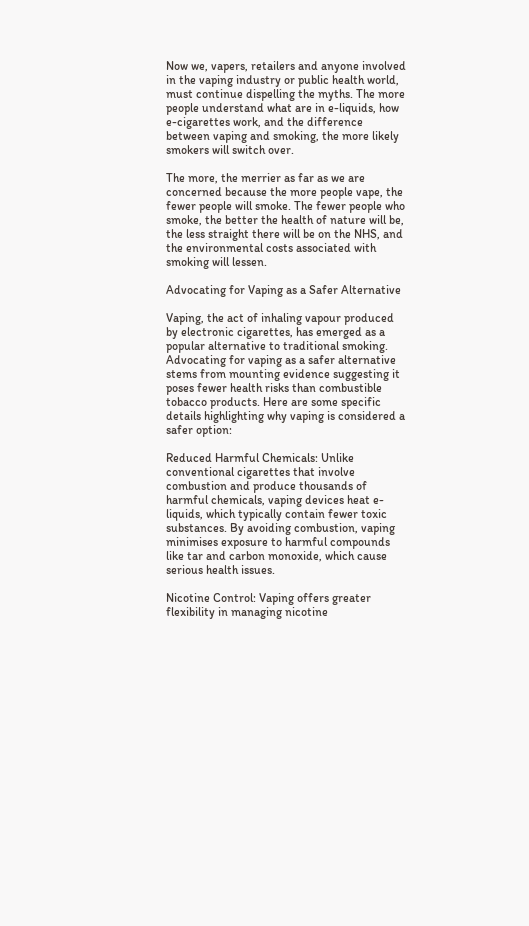Now we, vapers, retailers and anyone involved in the vaping industry or public health world, must continue dispelling the myths. The more people understand what are in e-liquids, how e-cigarettes work, and the difference between vaping and smoking, the more likely smokers will switch over.

The more, the merrier as far as we are concerned because the more people vape, the fewer people will smoke. The fewer people who smoke, the better the health of nature will be, the less straight there will be on the NHS, and the environmental costs associated with smoking will lessen.

Advocating for Vaping as a Safer Alternative

Vaping, the act of inhaling vapour produced by electronic cigarettes, has emerged as a popular alternative to traditional smoking. Advocating for vaping as a safer alternative stems from mounting evidence suggesting it poses fewer health risks than combustible tobacco products. Here are some specific details highlighting why vaping is considered a safer option:

Reduced Harmful Chemicals: Unlike conventional cigarettes that involve combustion and produce thousands of harmful chemicals, vaping devices heat e-liquids, which typically contain fewer toxic substances. By avoiding combustion, vaping minimises exposure to harmful compounds like tar and carbon monoxide, which cause serious health issues.

Nicotine Control: Vaping offers greater flexibility in managing nicotine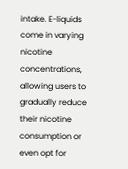intake. E-liquids come in varying nicotine concentrations, allowing users to gradually reduce their nicotine consumption or even opt for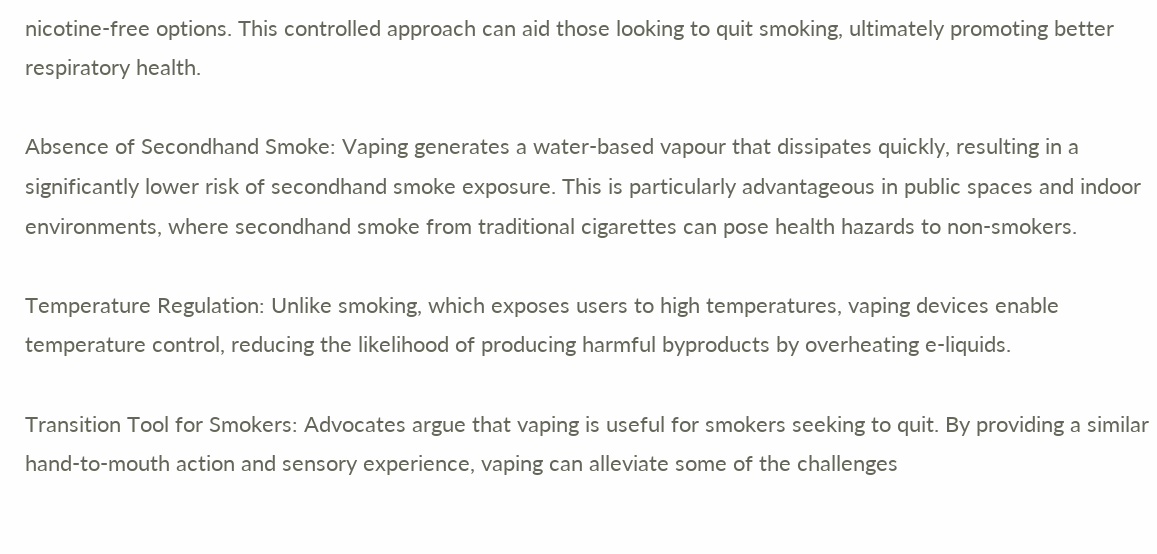nicotine-free options. This controlled approach can aid those looking to quit smoking, ultimately promoting better respiratory health.

Absence of Secondhand Smoke: Vaping generates a water-based vapour that dissipates quickly, resulting in a significantly lower risk of secondhand smoke exposure. This is particularly advantageous in public spaces and indoor environments, where secondhand smoke from traditional cigarettes can pose health hazards to non-smokers.

Temperature Regulation: Unlike smoking, which exposes users to high temperatures, vaping devices enable temperature control, reducing the likelihood of producing harmful byproducts by overheating e-liquids.

Transition Tool for Smokers: Advocates argue that vaping is useful for smokers seeking to quit. By providing a similar hand-to-mouth action and sensory experience, vaping can alleviate some of the challenges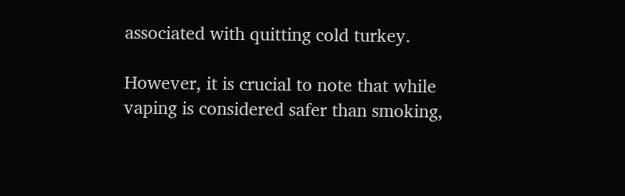associated with quitting cold turkey.

However, it is crucial to note that while vaping is considered safer than smoking,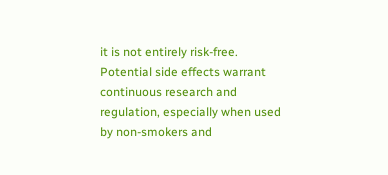it is not entirely risk-free. Potential side effects warrant continuous research and regulation, especially when used by non-smokers and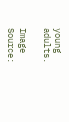young adults.

Image Source: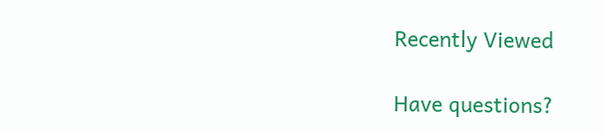Recently Viewed

Have questions?